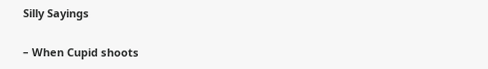Silly Sayings

– When Cupid shoots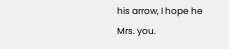his arrow, I hope he Mrs. you.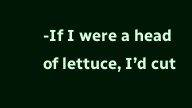-If I were a head of lettuce, I’d cut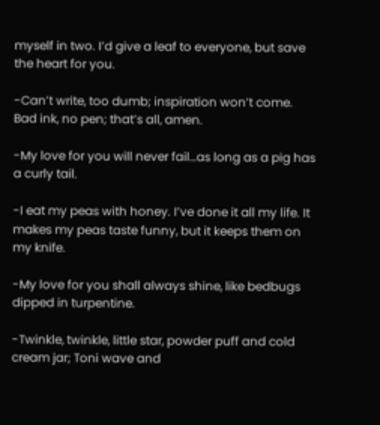myself in two. I’d give a leaf to everyone, but save the heart for you.

-Can’t write, too dumb; inspiration won’t come. Bad ink, no pen; that’s all, amen.

-My love for you will never fail…as long as a pig has a curly tail.

-I eat my peas with honey. I’ve done it all my life. It makes my peas taste funny, but it keeps them on my knife.

-My love for you shall always shine, like bedbugs dipped in turpentine.

-Twinkle, twinkle, little star, powder puff and cold cream jar; Toni wave and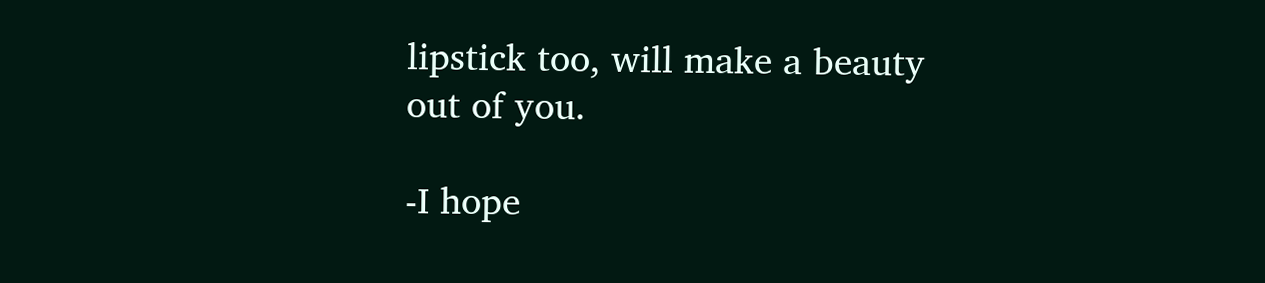lipstick too, will make a beauty out of you.

-I hope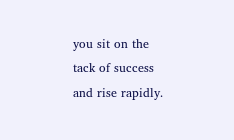you sit on the tack of success and rise rapidly.